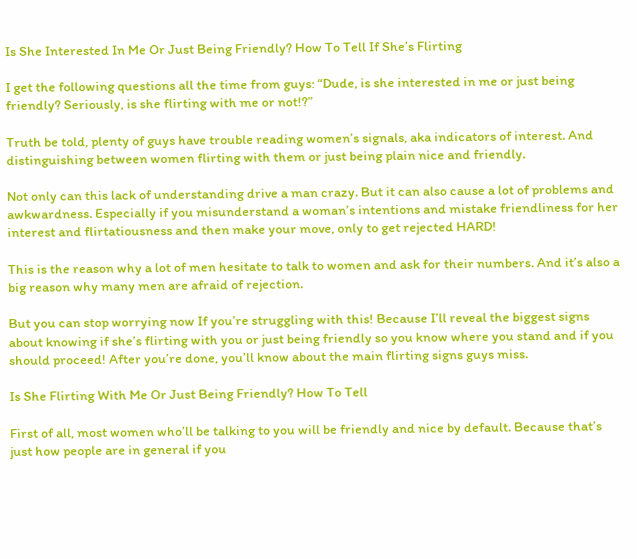Is She Interested In Me Or Just Being Friendly? How To Tell If She’s Flirting

I get the following questions all the time from guys: “Dude, is she interested in me or just being friendly? Seriously, is she flirting with me or not!?”

Truth be told, plenty of guys have trouble reading women’s signals, aka indicators of interest. And distinguishing between women flirting with them or just being plain nice and friendly.

Not only can this lack of understanding drive a man crazy. But it can also cause a lot of problems and awkwardness. Especially if you misunderstand a woman’s intentions and mistake friendliness for her interest and flirtatiousness and then make your move, only to get rejected HARD!

This is the reason why a lot of men hesitate to talk to women and ask for their numbers. And it’s also a big reason why many men are afraid of rejection.

But you can stop worrying now If you’re struggling with this! Because I’ll reveal the biggest signs about knowing if she’s flirting with you or just being friendly so you know where you stand and if you should proceed! After you’re done, you’ll know about the main flirting signs guys miss.

Is She Flirting With Me Or Just Being Friendly? How To Tell

First of all, most women who’ll be talking to you will be friendly and nice by default. Because that’s just how people are in general if you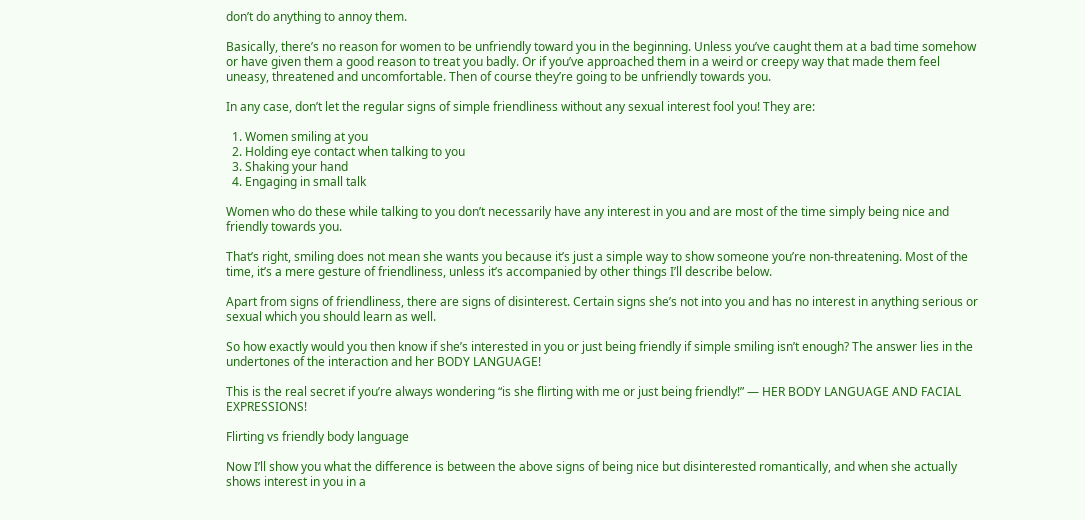don’t do anything to annoy them.

Basically, there’s no reason for women to be unfriendly toward you in the beginning. Unless you’ve caught them at a bad time somehow or have given them a good reason to treat you badly. Or if you’ve approached them in a weird or creepy way that made them feel uneasy, threatened and uncomfortable. Then of course they’re going to be unfriendly towards you.

In any case, don’t let the regular signs of simple friendliness without any sexual interest fool you! They are:

  1. Women smiling at you
  2. Holding eye contact when talking to you
  3. Shaking your hand
  4. Engaging in small talk

Women who do these while talking to you don’t necessarily have any interest in you and are most of the time simply being nice and friendly towards you.

That’s right, smiling does not mean she wants you because it’s just a simple way to show someone you’re non-threatening. Most of the time, it’s a mere gesture of friendliness, unless it’s accompanied by other things I’ll describe below.

Apart from signs of friendliness, there are signs of disinterest. Certain signs she’s not into you and has no interest in anything serious or sexual which you should learn as well.

So how exactly would you then know if she’s interested in you or just being friendly if simple smiling isn’t enough? The answer lies in the undertones of the interaction and her BODY LANGUAGE!

This is the real secret if you’re always wondering “is she flirting with me or just being friendly!” — HER BODY LANGUAGE AND FACIAL EXPRESSIONS!

Flirting vs friendly body language

Now I’ll show you what the difference is between the above signs of being nice but disinterested romantically, and when she actually shows interest in you in a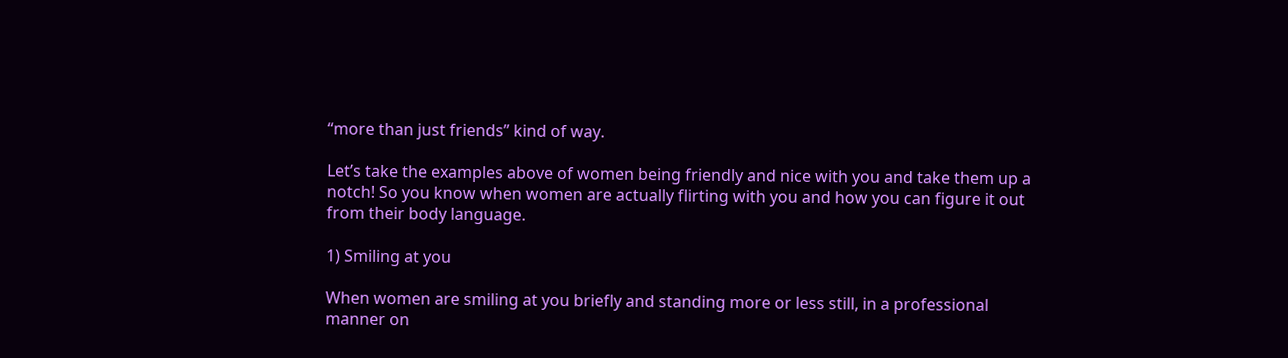“more than just friends” kind of way.

Let’s take the examples above of women being friendly and nice with you and take them up a notch! So you know when women are actually flirting with you and how you can figure it out from their body language.

1) Smiling at you

When women are smiling at you briefly and standing more or less still, in a professional manner on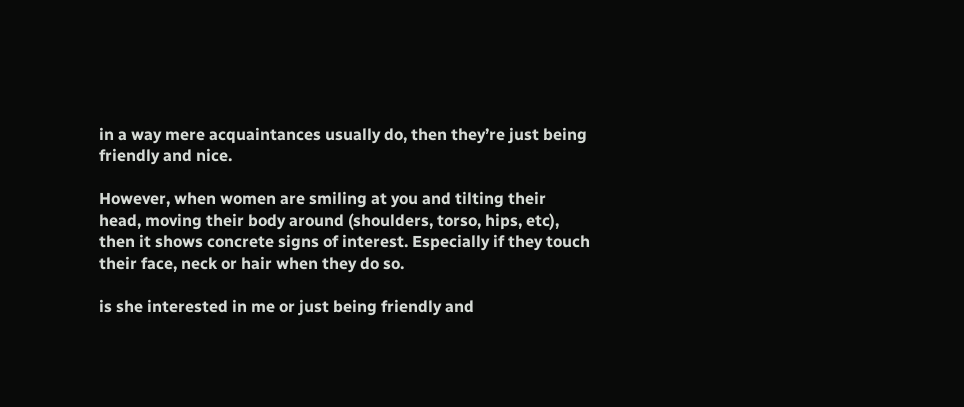in a way mere acquaintances usually do, then they’re just being friendly and nice.

However, when women are smiling at you and tilting their head, moving their body around (shoulders, torso, hips, etc), then it shows concrete signs of interest. Especially if they touch their face, neck or hair when they do so.

is she interested in me or just being friendly and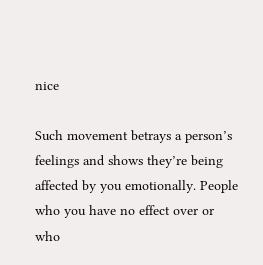nice

Such movement betrays a person’s feelings and shows they’re being affected by you emotionally. People who you have no effect over or who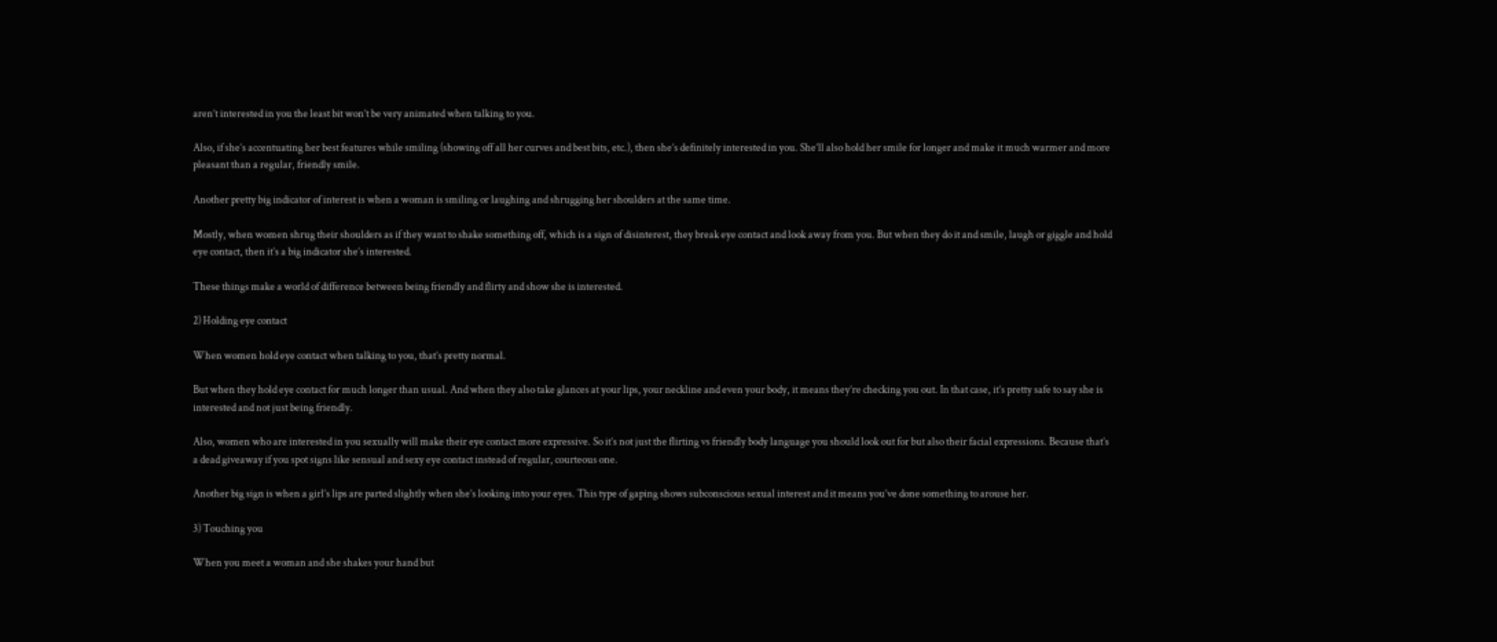aren’t interested in you the least bit won’t be very animated when talking to you.

Also, if she’s accentuating her best features while smiling (showing off all her curves and best bits, etc.), then she’s definitely interested in you. She’ll also hold her smile for longer and make it much warmer and more pleasant than a regular, friendly smile.

Another pretty big indicator of interest is when a woman is smiling or laughing and shrugging her shoulders at the same time.

Mostly, when women shrug their shoulders as if they want to shake something off, which is a sign of disinterest, they break eye contact and look away from you. But when they do it and smile, laugh or giggle and hold eye contact, then it’s a big indicator she’s interested.

These things make a world of difference between being friendly and flirty and show she is interested.

2) Holding eye contact

When women hold eye contact when talking to you, that’s pretty normal.

But when they hold eye contact for much longer than usual. And when they also take glances at your lips, your neckline and even your body, it means they’re checking you out. In that case, it’s pretty safe to say she is interested and not just being friendly.

Also, women who are interested in you sexually will make their eye contact more expressive. So it’s not just the flirting vs friendly body language you should look out for but also their facial expressions. Because that’s a dead giveaway if you spot signs like sensual and sexy eye contact instead of regular, courteous one.

Another big sign is when a girl’s lips are parted slightly when she’s looking into your eyes. This type of gaping shows subconscious sexual interest and it means you’ve done something to arouse her.

3) Touching you

When you meet a woman and she shakes your hand but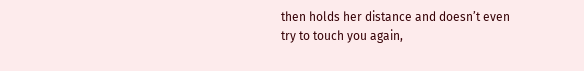then holds her distance and doesn’t even try to touch you again,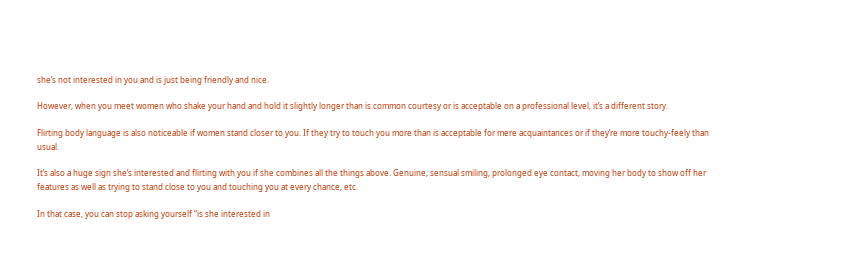she’s not interested in you and is just being friendly and nice.

However, when you meet women who shake your hand and hold it slightly longer than is common courtesy or is acceptable on a professional level, it’s a different story.

Flirting body language is also noticeable if women stand closer to you. If they try to touch you more than is acceptable for mere acquaintances or if they’re more touchy-feely than usual.

It’s also a huge sign she’s interested and flirting with you if she combines all the things above. Genuine, sensual smiling, prolonged eye contact, moving her body to show off her features as well as trying to stand close to you and touching you at every chance, etc.

In that case, you can stop asking yourself “is she interested in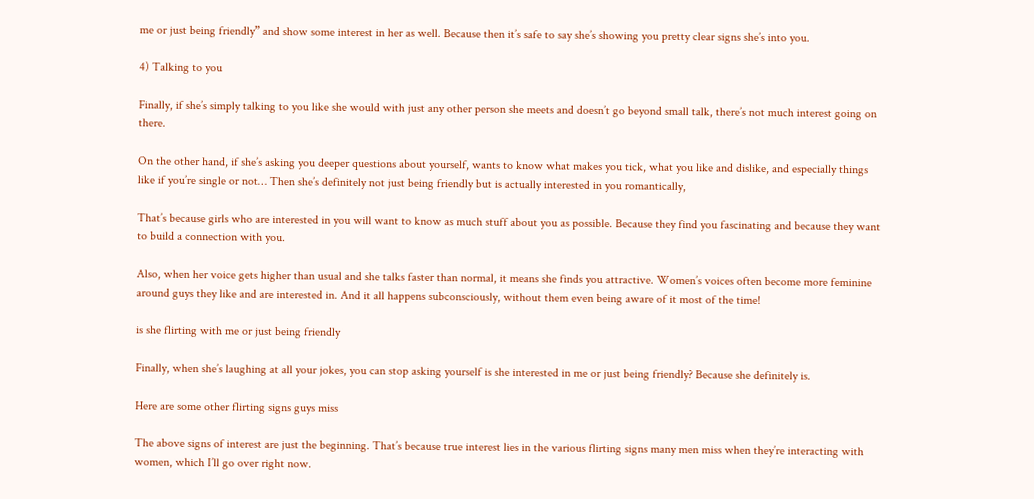me or just being friendly” and show some interest in her as well. Because then it’s safe to say she’s showing you pretty clear signs she’s into you.

4) Talking to you

Finally, if she’s simply talking to you like she would with just any other person she meets and doesn’t go beyond small talk, there’s not much interest going on there.

On the other hand, if she’s asking you deeper questions about yourself, wants to know what makes you tick, what you like and dislike, and especially things like if you’re single or not… Then she’s definitely not just being friendly but is actually interested in you romantically,

That’s because girls who are interested in you will want to know as much stuff about you as possible. Because they find you fascinating and because they want to build a connection with you.

Also, when her voice gets higher than usual and she talks faster than normal, it means she finds you attractive. Women’s voices often become more feminine around guys they like and are interested in. And it all happens subconsciously, without them even being aware of it most of the time!

is she flirting with me or just being friendly

Finally, when she’s laughing at all your jokes, you can stop asking yourself is she interested in me or just being friendly? Because she definitely is.

Here are some other flirting signs guys miss

The above signs of interest are just the beginning. That’s because true interest lies in the various flirting signs many men miss when they’re interacting with women, which I’ll go over right now.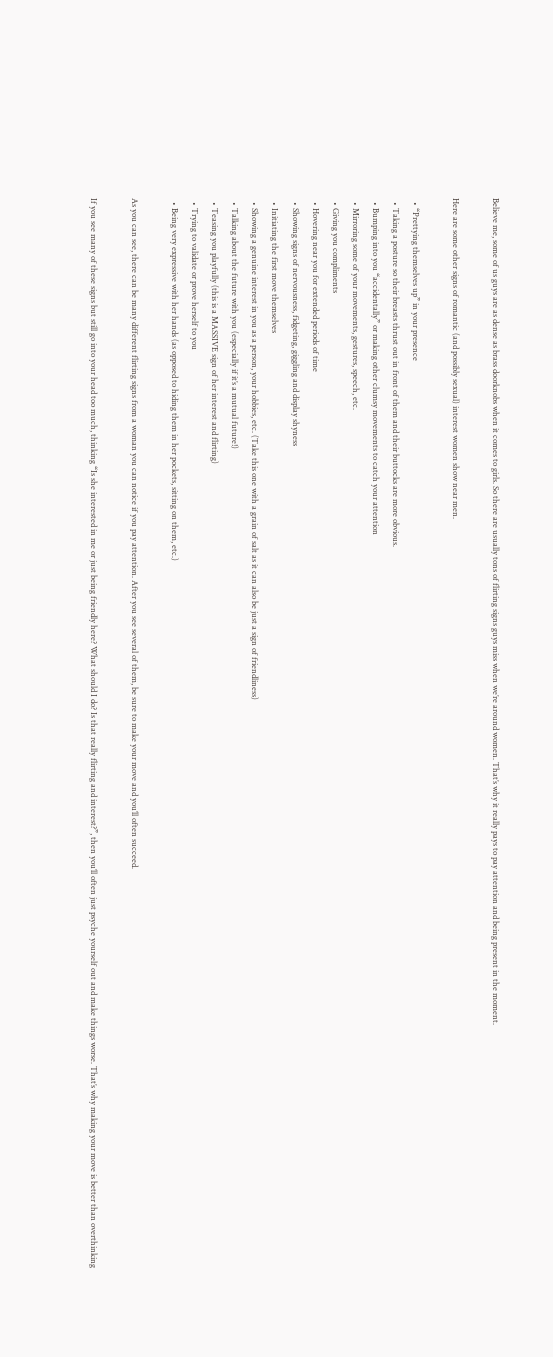Believe me, some of us guys are as dense as brass doorknobs when it comes to girls. So there are usually tons of flirting signs guys miss when we’re around women. That’s why it really pays to pay attention and being present in the moment.

Here are some other signs of romantic (and possibly sexual) interest women show near men.

  • “Prettying themselves up” in your presence
  • Taking a posture so their breasts thrust out in front of them and their buttocks are more obvious.
  • Bumping into you “accidentally” or making other clumsy movements to catch your attention
  • Mirroring some of your movements, gestures, speech, etc.
  • Giving you compliments
  • Hovering near you for extended periods of time
  • Showing signs of nervousness, fidgeting, giggling and display shyness
  • Initiating the first move themselves
  • Showing a genuine interest in you as a person, your hobbies, etc. (Take this one with a grain of salt as it can also be just a sign of friendliness)
  • Talking about the future with you (especially if it’s a mutual future!)
  • Teasing you playfully (this is a MASSIVE sign of her interest and flirting)
  • Trying to validate or prove herself to you
  • Being very expressive with her hands (as opposed to hiding them in her pockets, sitting on them, etc.)

As you can see, there can be many different flirting signs from a woman you can notice if you pay attention. After you see several of them, be sure to make your move and you’ll often succeed.

If you see many of these signs but still go into your head too much, thinking “Is she interested in me or just being friendly here? What should I do? Is that really flirting and interest?”, then you’ll often just psyche yourself out and make things worse. That’s why making your move is better than overthinking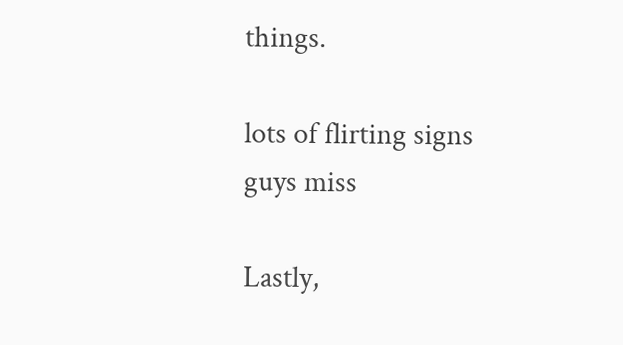things.

lots of flirting signs guys miss

Lastly,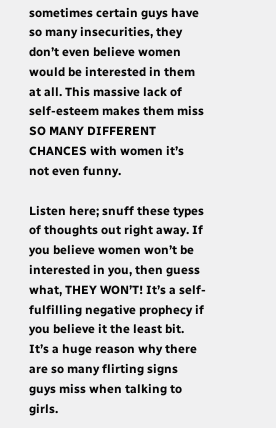sometimes certain guys have so many insecurities, they don’t even believe women would be interested in them at all. This massive lack of self-esteem makes them miss SO MANY DIFFERENT CHANCES with women it’s not even funny.

Listen here; snuff these types of thoughts out right away. If you believe women won’t be interested in you, then guess what, THEY WON’T! It’s a self-fulfilling negative prophecy if you believe it the least bit. It’s a huge reason why there are so many flirting signs guys miss when talking to girls.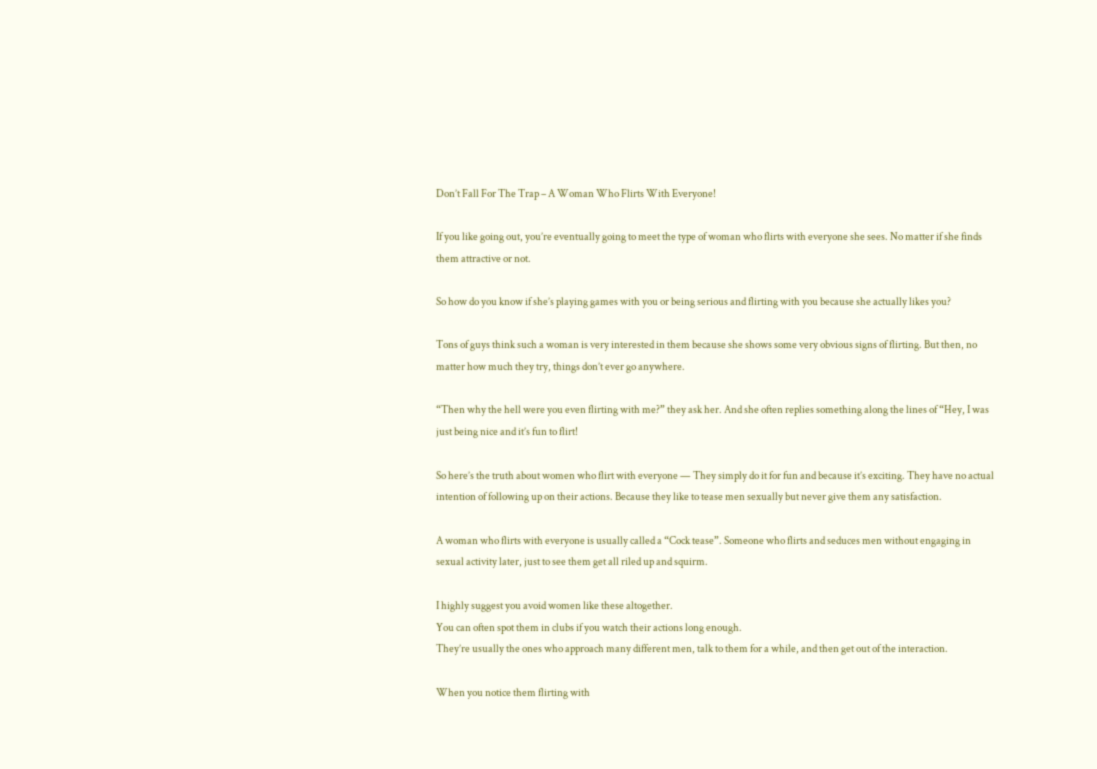Don’t Fall For The Trap – A Woman Who Flirts With Everyone!

If you like going out, you’re eventually going to meet the type of woman who flirts with everyone she sees. No matter if she finds them attractive or not.

So how do you know if she’s playing games with you or being serious and flirting with you because she actually likes you?

Tons of guys think such a woman is very interested in them because she shows some very obvious signs of flirting. But then, no matter how much they try, things don’t ever go anywhere.

“Then why the hell were you even flirting with me?” they ask her. And she often replies something along the lines of “Hey, I was just being nice and it’s fun to flirt!

So here’s the truth about women who flirt with everyone — They simply do it for fun and because it’s exciting. They have no actual intention of following up on their actions. Because they like to tease men sexually but never give them any satisfaction.

A woman who flirts with everyone is usually called a “Cock tease”. Someone who flirts and seduces men without engaging in sexual activity later, just to see them get all riled up and squirm.

I highly suggest you avoid women like these altogether.
You can often spot them in clubs if you watch their actions long enough.
They’re usually the ones who approach many different men, talk to them for a while, and then get out of the interaction.

When you notice them flirting with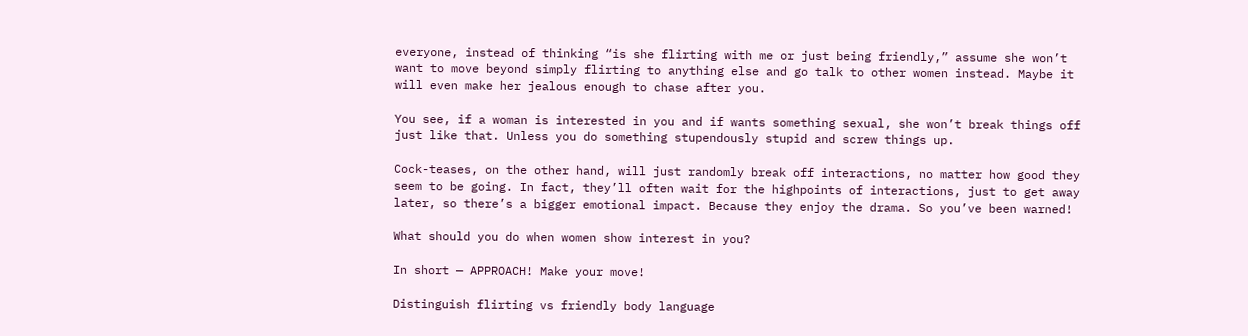everyone, instead of thinking “is she flirting with me or just being friendly,” assume she won’t want to move beyond simply flirting to anything else and go talk to other women instead. Maybe it will even make her jealous enough to chase after you.

You see, if a woman is interested in you and if wants something sexual, she won’t break things off just like that. Unless you do something stupendously stupid and screw things up.

Cock-teases, on the other hand, will just randomly break off interactions, no matter how good they seem to be going. In fact, they’ll often wait for the highpoints of interactions, just to get away later, so there’s a bigger emotional impact. Because they enjoy the drama. So you’ve been warned!

What should you do when women show interest in you?

In short — APPROACH! Make your move!

Distinguish flirting vs friendly body language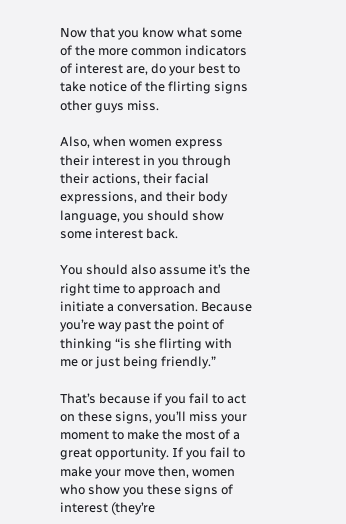Now that you know what some of the more common indicators of interest are, do your best to take notice of the flirting signs other guys miss.

Also, when women express their interest in you through their actions, their facial expressions, and their body language, you should show some interest back.

You should also assume it’s the right time to approach and initiate a conversation. Because you’re way past the point of thinking “is she flirting with me or just being friendly.”

That’s because if you fail to act on these signs, you’ll miss your moment to make the most of a great opportunity. If you fail to make your move then, women who show you these signs of interest (they’re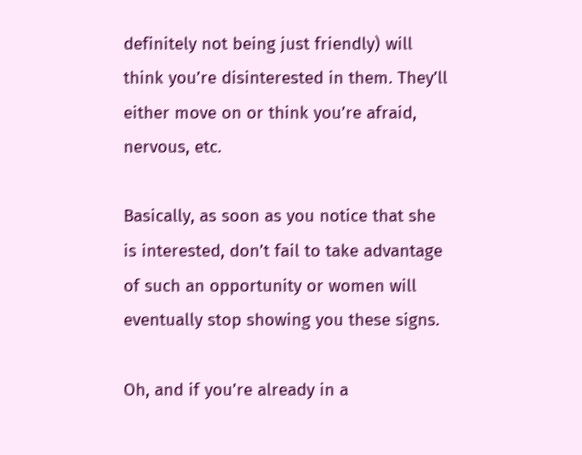definitely not being just friendly) will think you’re disinterested in them. They’ll either move on or think you’re afraid, nervous, etc.

Basically, as soon as you notice that she is interested, don’t fail to take advantage of such an opportunity or women will eventually stop showing you these signs.

Oh, and if you’re already in a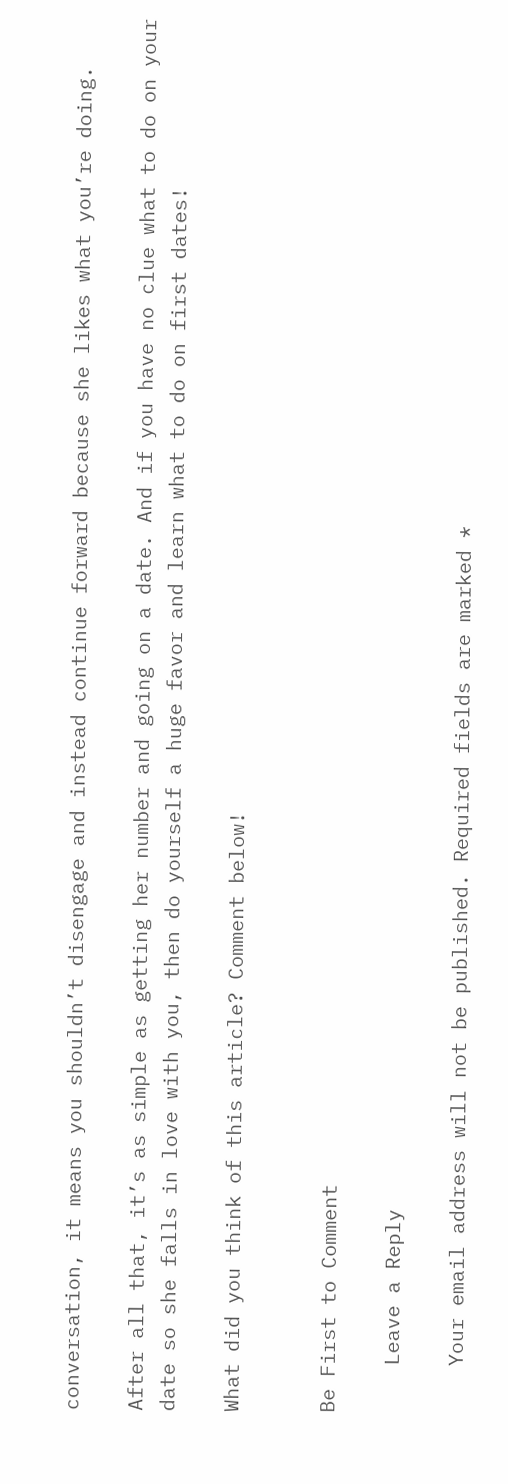conversation, it means you shouldn’t disengage and instead continue forward because she likes what you’re doing.

After all that, it’s as simple as getting her number and going on a date. And if you have no clue what to do on your date so she falls in love with you, then do yourself a huge favor and learn what to do on first dates!

What did you think of this article? Comment below!


Be First to Comment

    Leave a Reply

    Your email address will not be published. Required fields are marked *